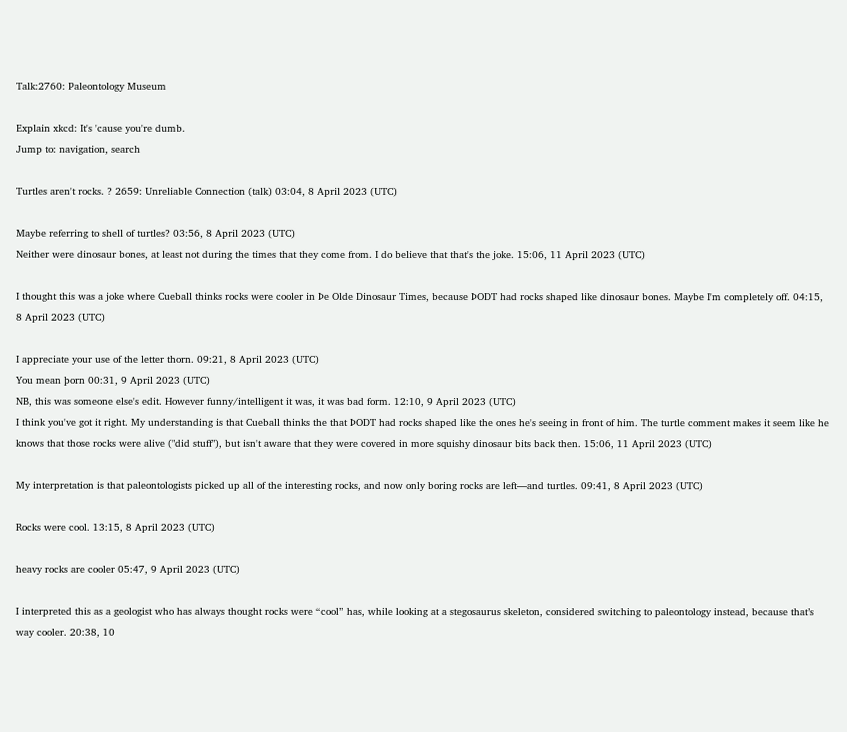Talk:2760: Paleontology Museum

Explain xkcd: It's 'cause you're dumb.
Jump to: navigation, search

Turtles aren't rocks. ? 2659: Unreliable Connection (talk) 03:04, 8 April 2023 (UTC)

Maybe referring to shell of turtles? 03:56, 8 April 2023 (UTC)
Neither were dinosaur bones, at least not during the times that they come from. I do believe that that's the joke. 15:06, 11 April 2023 (UTC)

I thought this was a joke where Cueball thinks rocks were cooler in Þe Olde Dinosaur Times, because ÞODT had rocks shaped like dinosaur bones. Maybe I'm completely off. 04:15, 8 April 2023 (UTC)

I appreciate your use of the letter thorn. 09:21, 8 April 2023 (UTC)
You mean þorn 00:31, 9 April 2023 (UTC)
NB, this was someone else's edit. However funny/intelligent it was, it was bad form. 12:10, 9 April 2023 (UTC)
I think you've got it right. My understanding is that Cueball thinks the that ÞODT had rocks shaped like the ones he's seeing in front of him. The turtle comment makes it seem like he knows that those rocks were alive ("did stuff"), but isn't aware that they were covered in more squishy dinosaur bits back then. 15:06, 11 April 2023 (UTC)

My interpretation is that paleontologists picked up all of the interesting rocks, and now only boring rocks are left—and turtles. 09:41, 8 April 2023 (UTC)

Rocks were cool. 13:15, 8 April 2023 (UTC)

heavy rocks are cooler 05:47, 9 April 2023 (UTC)

I interpreted this as a geologist who has always thought rocks were “cool” has, while looking at a stegosaurus skeleton, considered switching to paleontology instead, because that’s way cooler. 20:38, 10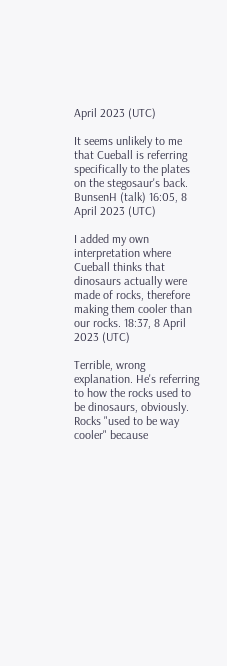April 2023 (UTC)

It seems unlikely to me that Cueball is referring specifically to the plates on the stegosaur's back. BunsenH (talk) 16:05, 8 April 2023 (UTC)

I added my own interpretation where Cueball thinks that dinosaurs actually were made of rocks, therefore making them cooler than our rocks. 18:37, 8 April 2023 (UTC)

Terrible, wrong explanation. He's referring to how the rocks used to be dinosaurs, obviously. Rocks "used to be way cooler" because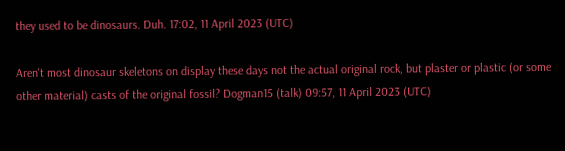they used to be dinosaurs. Duh. 17:02, 11 April 2023 (UTC)

Aren't most dinosaur skeletons on display these days not the actual original rock, but plaster or plastic (or some other material) casts of the original fossil? Dogman15 (talk) 09:57, 11 April 2023 (UTC)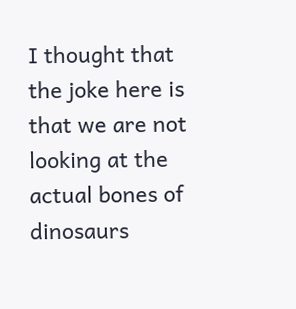I thought that the joke here is that we are not looking at the actual bones of dinosaurs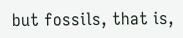but fossils, that is,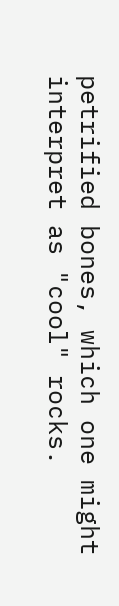petrified bones, which one might interpret as "cool" rocks.